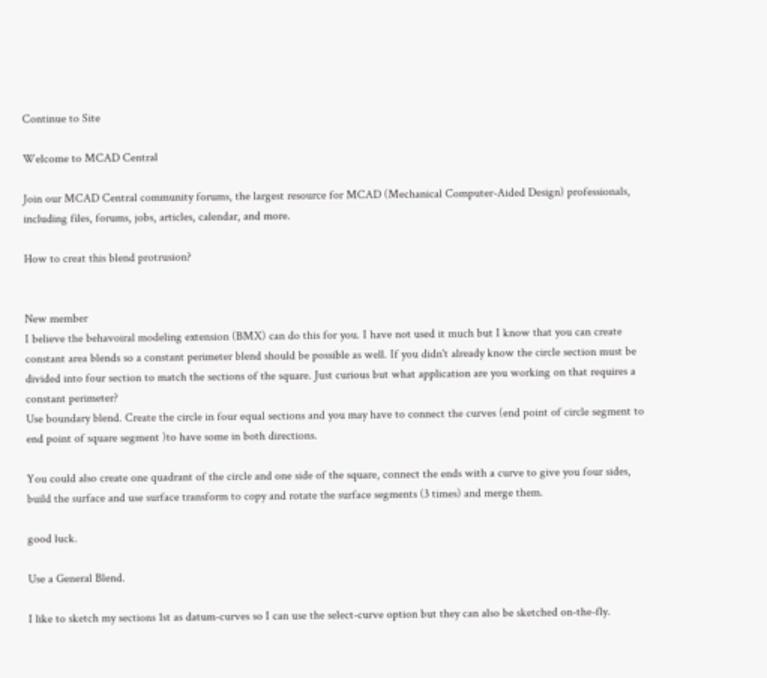Continue to Site

Welcome to MCAD Central

Join our MCAD Central community forums, the largest resource for MCAD (Mechanical Computer-Aided Design) professionals, including files, forums, jobs, articles, calendar, and more.

How to creat this blend protrusion?


New member
I believe the behavoiral modeling extension (BMX) can do this for you. I have not used it much but I know that you can create constant area blends so a constant perimeter blend should be possible as well. If you didn't already know the circle section must be divided into four section to match the sections of the square. Just curious but what application are you working on that requires a constant perimeter?
Use boundary blend. Create the circle in four equal sections and you may have to connect the curves (end point of circle segment to end point of square segment )to have some in both directions.

You could also create one quadrant of the circle and one side of the square, connect the ends with a curve to give you four sides, build the surface and use surface transform to copy and rotate the surface segments (3 times) and merge them.

good luck.

Use a General Blend.

I like to sketch my sections 1st as datum-curves so I can use the select-curve option but they can also be sketched on-the-fly.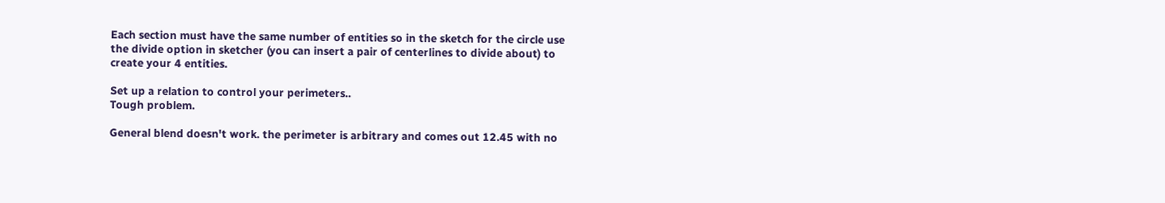Each section must have the same number of entities so in the sketch for the circle use the divide option in sketcher (you can insert a pair of centerlines to divide about) to create your 4 entities.

Set up a relation to control your perimeters..
Tough problem.

General blend doesn't work. the perimeter is arbitrary and comes out 12.45 with no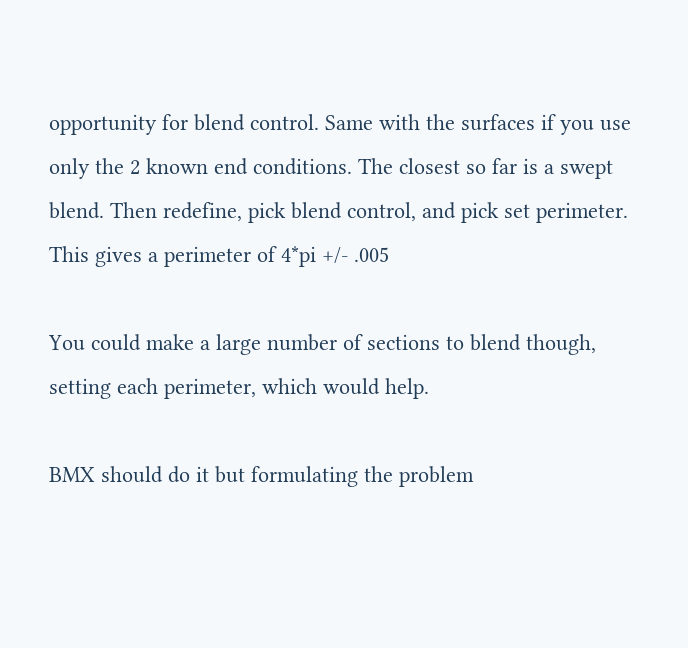opportunity for blend control. Same with the surfaces if you use only the 2 known end conditions. The closest so far is a swept blend. Then redefine, pick blend control, and pick set perimeter. This gives a perimeter of 4*pi +/- .005

You could make a large number of sections to blend though, setting each perimeter, which would help.

BMX should do it but formulating the problem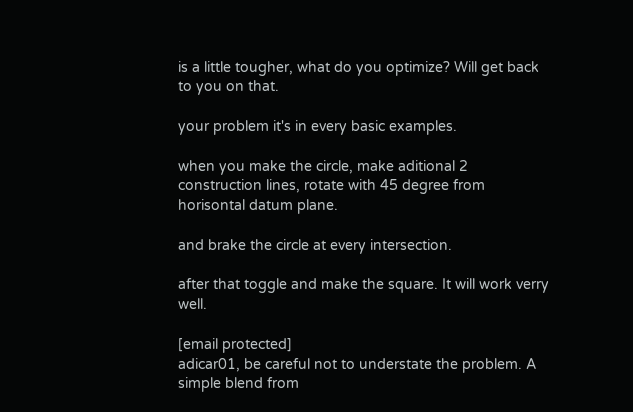is a little tougher, what do you optimize? Will get back to you on that.

your problem it's in every basic examples.

when you make the circle, make aditional 2 construction lines, rotate with 45 degree from horisontal datum plane.

and brake the circle at every intersection.

after that toggle and make the square. It will work verry well.

[email protected]
adicar01, be careful not to understate the problem. A simple blend from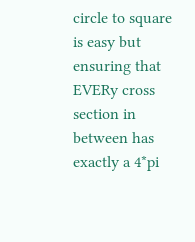circle to square is easy but ensuring that EVERy cross section in between has exactly a 4*pi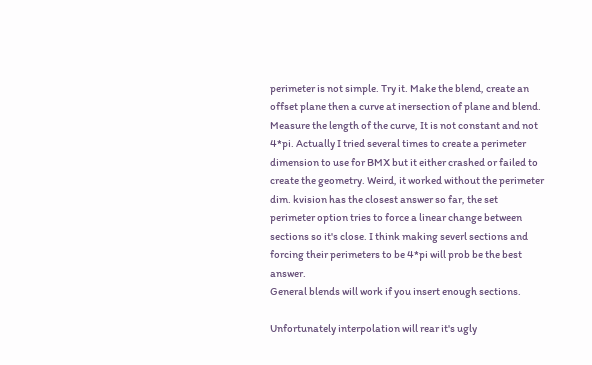perimeter is not simple. Try it. Make the blend, create an offset plane then a curve at inersection of plane and blend. Measure the length of the curve, It is not constant and not 4*pi. Actually I tried several times to create a perimeter dimension to use for BMX but it either crashed or failed to create the geometry. Weird, it worked without the perimeter dim. kvision has the closest answer so far, the set perimeter option tries to force a linear change between sections so it's close. I think making severl sections and forcing their perimeters to be 4*pi will prob be the best answer.
General blends will work if you insert enough sections.

Unfortunately interpolation will rear it's ugly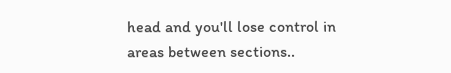head and you'll lose control in areas between sections..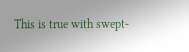This is true with swept-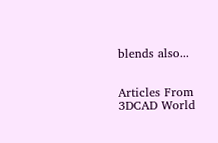blends also...


Articles From 3DCAD World